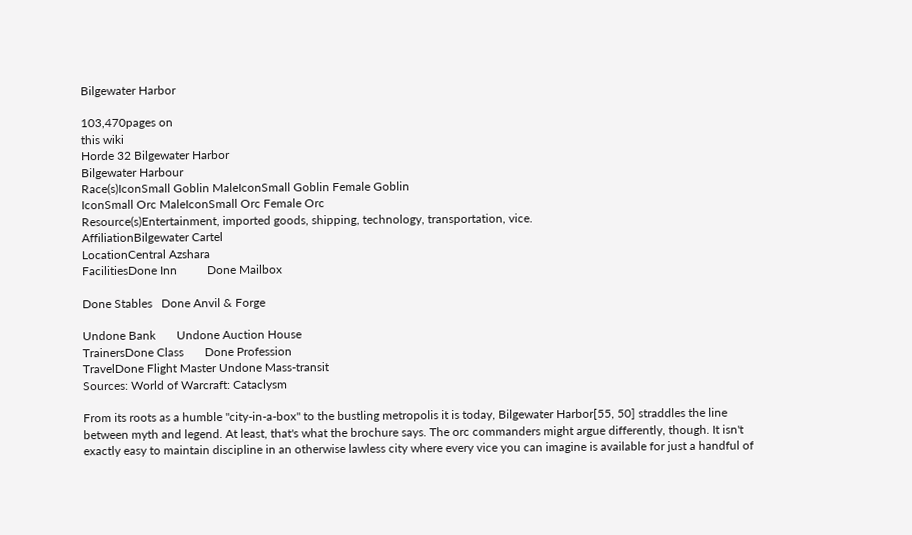Bilgewater Harbor

103,470pages on
this wiki
Horde 32 Bilgewater Harbor
Bilgewater Harbour
Race(s)IconSmall Goblin MaleIconSmall Goblin Female Goblin
IconSmall Orc MaleIconSmall Orc Female Orc
Resource(s)Entertainment, imported goods, shipping, technology, transportation, vice.
AffiliationBilgewater Cartel
LocationCentral Azshara
FacilitiesDone Inn          Done Mailbox

Done Stables   Done Anvil & Forge

Undone Bank       Undone Auction House
TrainersDone Class       Done Profession
TravelDone Flight Master Undone Mass-transit
Sources: World of Warcraft: Cataclysm

From its roots as a humble "city-in-a-box" to the bustling metropolis it is today, Bilgewater Harbor[55, 50] straddles the line between myth and legend. At least, that's what the brochure says. The orc commanders might argue differently, though. It isn't exactly easy to maintain discipline in an otherwise lawless city where every vice you can imagine is available for just a handful of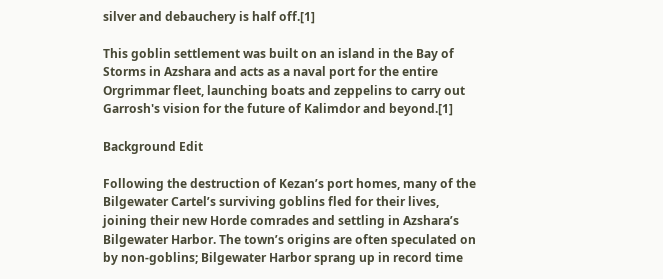silver and debauchery is half off.[1]

This goblin settlement was built on an island in the Bay of Storms in Azshara and acts as a naval port for the entire Orgrimmar fleet, launching boats and zeppelins to carry out Garrosh's vision for the future of Kalimdor and beyond.[1]

Background Edit

Following the destruction of Kezan’s port homes, many of the Bilgewater Cartel’s surviving goblins fled for their lives, joining their new Horde comrades and settling in Azshara’s Bilgewater Harbor. The town’s origins are often speculated on by non-goblins; Bilgewater Harbor sprang up in record time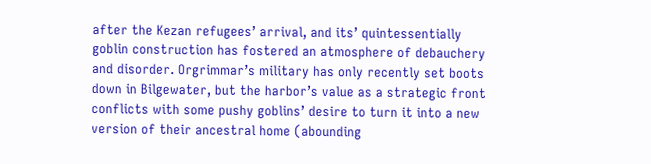after the Kezan refugees’ arrival, and its’ quintessentially goblin construction has fostered an atmosphere of debauchery and disorder. Orgrimmar’s military has only recently set boots down in Bilgewater, but the harbor’s value as a strategic front conflicts with some pushy goblins’ desire to turn it into a new version of their ancestral home (abounding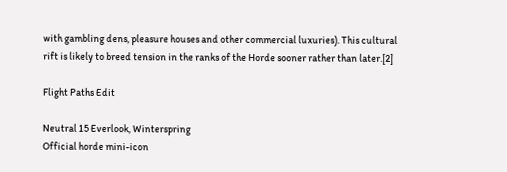with gambling dens, pleasure houses and other commercial luxuries). This cultural rift is likely to breed tension in the ranks of the Horde sooner rather than later.[2]

Flight Paths Edit

Neutral 15 Everlook, Winterspring
Official horde mini-icon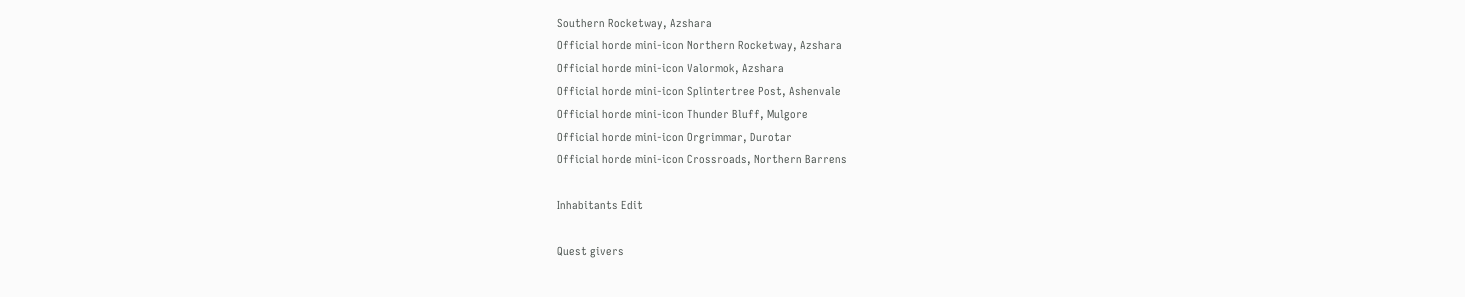Southern Rocketway, Azshara
Official horde mini-icon Northern Rocketway, Azshara
Official horde mini-icon Valormok, Azshara
Official horde mini-icon Splintertree Post, Ashenvale
Official horde mini-icon Thunder Bluff, Mulgore
Official horde mini-icon Orgrimmar, Durotar
Official horde mini-icon Crossroads, Northern Barrens

Inhabitants Edit

Quest givers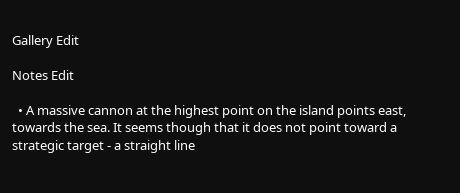Gallery Edit

Notes Edit

  • A massive cannon at the highest point on the island points east, towards the sea. It seems though that it does not point toward a strategic target - a straight line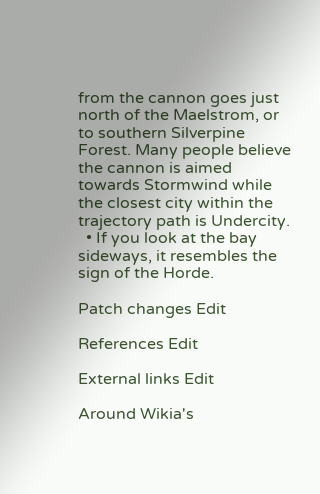from the cannon goes just north of the Maelstrom, or to southern Silverpine Forest. Many people believe the cannon is aimed towards Stormwind while the closest city within the trajectory path is Undercity.
  • If you look at the bay sideways, it resembles the sign of the Horde.

Patch changes Edit

References Edit

External links Edit

Around Wikia's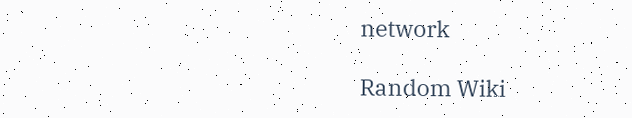network

Random Wiki